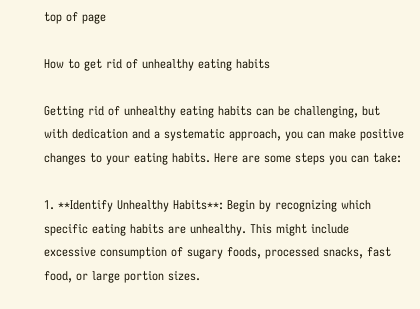top of page

How to get rid of unhealthy eating habits

Getting rid of unhealthy eating habits can be challenging, but with dedication and a systematic approach, you can make positive changes to your eating habits. Here are some steps you can take:

1. **Identify Unhealthy Habits**: Begin by recognizing which specific eating habits are unhealthy. This might include excessive consumption of sugary foods, processed snacks, fast food, or large portion sizes.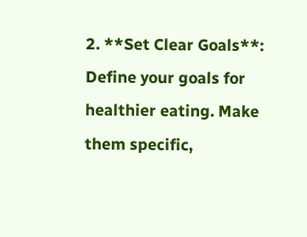2. **Set Clear Goals**: Define your goals for healthier eating. Make them specific,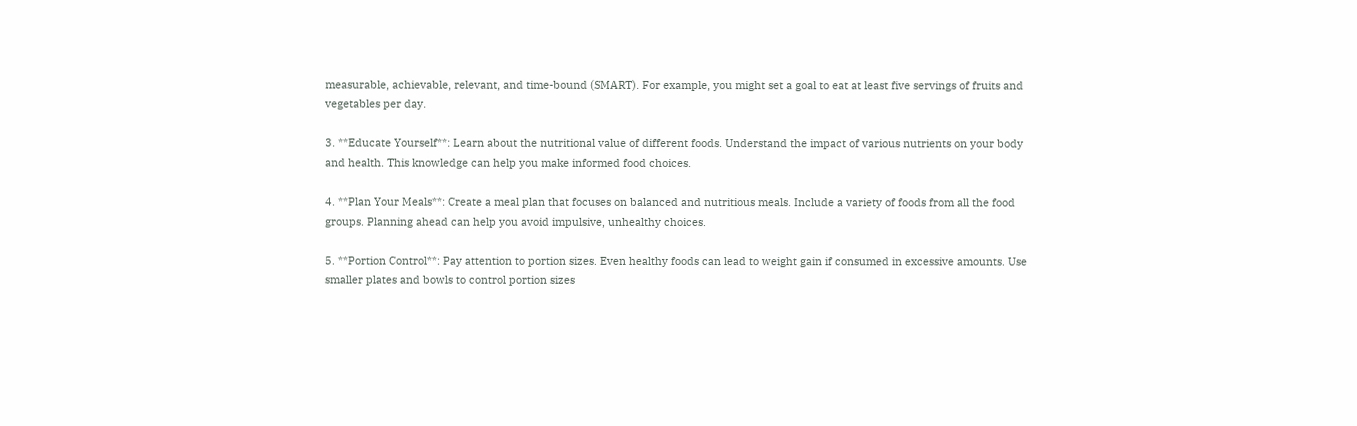measurable, achievable, relevant, and time-bound (SMART). For example, you might set a goal to eat at least five servings of fruits and vegetables per day.

3. **Educate Yourself**: Learn about the nutritional value of different foods. Understand the impact of various nutrients on your body and health. This knowledge can help you make informed food choices.

4. **Plan Your Meals**: Create a meal plan that focuses on balanced and nutritious meals. Include a variety of foods from all the food groups. Planning ahead can help you avoid impulsive, unhealthy choices.

5. **Portion Control**: Pay attention to portion sizes. Even healthy foods can lead to weight gain if consumed in excessive amounts. Use smaller plates and bowls to control portion sizes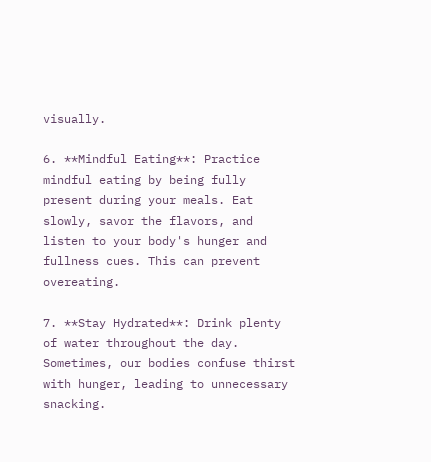visually.

6. **Mindful Eating**: Practice mindful eating by being fully present during your meals. Eat slowly, savor the flavors, and listen to your body's hunger and fullness cues. This can prevent overeating.

7. **Stay Hydrated**: Drink plenty of water throughout the day. Sometimes, our bodies confuse thirst with hunger, leading to unnecessary snacking.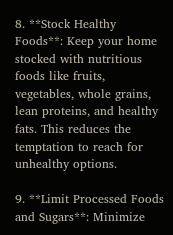8. **Stock Healthy Foods**: Keep your home stocked with nutritious foods like fruits, vegetables, whole grains, lean proteins, and healthy fats. This reduces the temptation to reach for unhealthy options.

9. **Limit Processed Foods and Sugars**: Minimize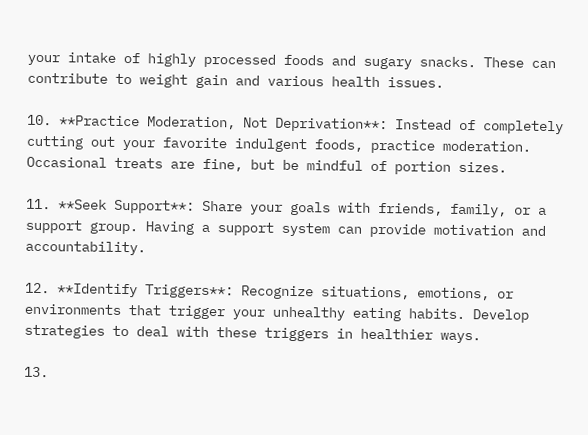your intake of highly processed foods and sugary snacks. These can contribute to weight gain and various health issues.

10. **Practice Moderation, Not Deprivation**: Instead of completely cutting out your favorite indulgent foods, practice moderation. Occasional treats are fine, but be mindful of portion sizes.

11. **Seek Support**: Share your goals with friends, family, or a support group. Having a support system can provide motivation and accountability.

12. **Identify Triggers**: Recognize situations, emotions, or environments that trigger your unhealthy eating habits. Develop strategies to deal with these triggers in healthier ways.

13.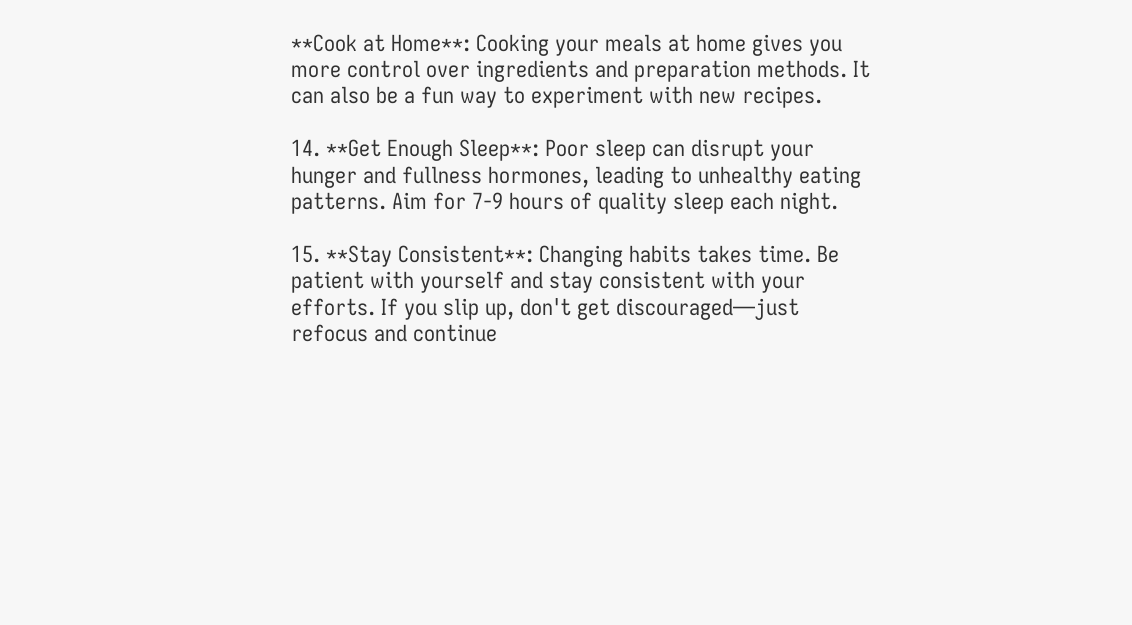**Cook at Home**: Cooking your meals at home gives you more control over ingredients and preparation methods. It can also be a fun way to experiment with new recipes.

14. **Get Enough Sleep**: Poor sleep can disrupt your hunger and fullness hormones, leading to unhealthy eating patterns. Aim for 7-9 hours of quality sleep each night.

15. **Stay Consistent**: Changing habits takes time. Be patient with yourself and stay consistent with your efforts. If you slip up, don't get discouraged—just refocus and continue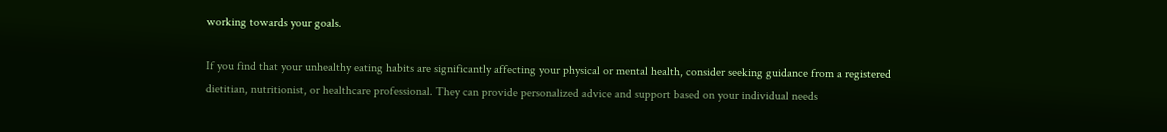working towards your goals.

If you find that your unhealthy eating habits are significantly affecting your physical or mental health, consider seeking guidance from a registered dietitian, nutritionist, or healthcare professional. They can provide personalized advice and support based on your individual needs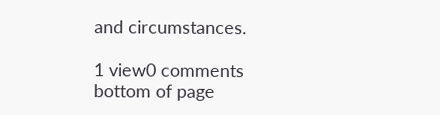and circumstances.

1 view0 comments
bottom of page